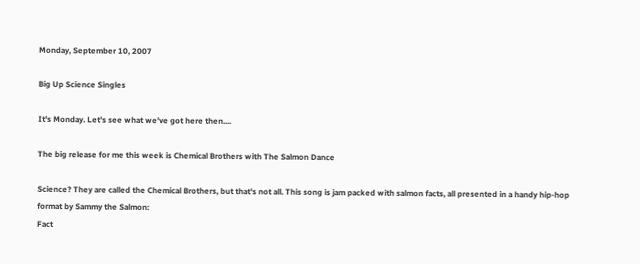Monday, September 10, 2007

Big Up Science Singles

It's Monday. Let's see what we've got here then....

The big release for me this week is Chemical Brothers with The Salmon Dance

Science? They are called the Chemical Brothers, but that's not all. This song is jam packed with salmon facts, all presented in a handy hip-hop format by Sammy the Salmon:
Fact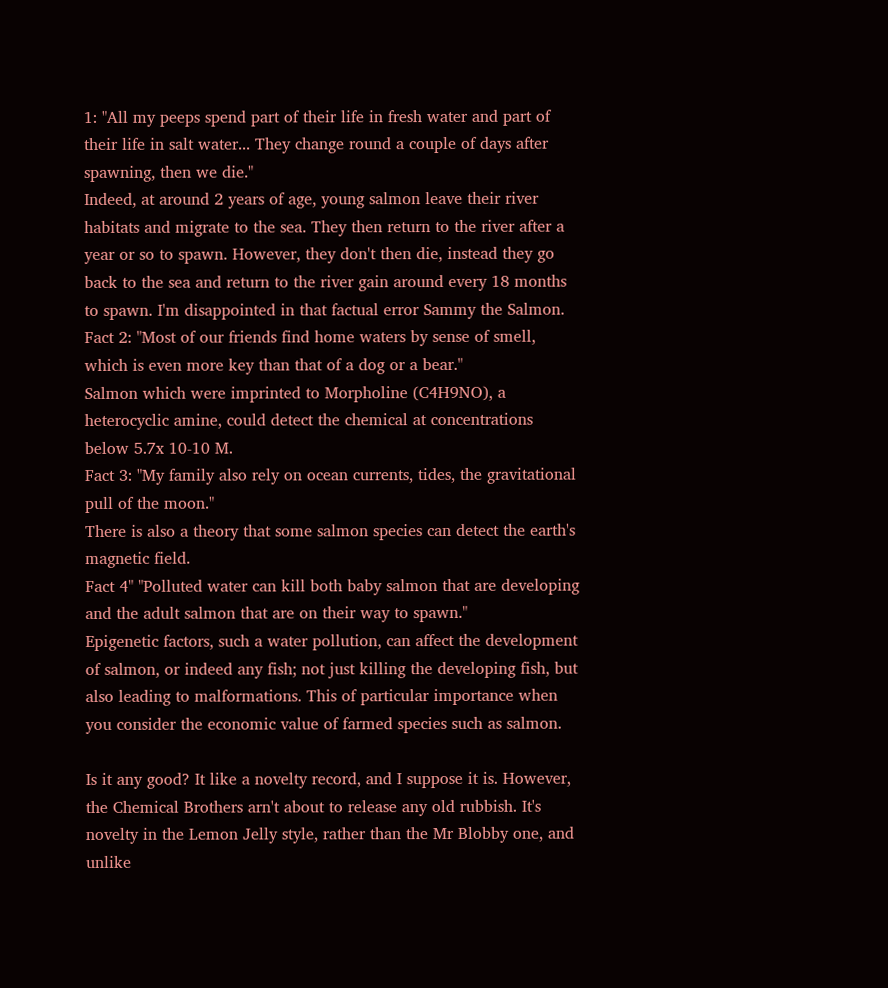1: "All my peeps spend part of their life in fresh water and part of their life in salt water... They change round a couple of days after spawning, then we die."
Indeed, at around 2 years of age, young salmon leave their river habitats and migrate to the sea. They then return to the river after a year or so to spawn. However, they don't then die, instead they go back to the sea and return to the river gain around every 18 months to spawn. I'm disappointed in that factual error Sammy the Salmon.
Fact 2: "Most of our friends find home waters by sense of smell, which is even more key than that of a dog or a bear."
Salmon which were imprinted to Morpholine (C4H9NO), a heterocyclic amine, could detect the chemical at concentrations below 5.7x 10-10 M.
Fact 3: "My family also rely on ocean currents, tides, the gravitational pull of the moon."
There is also a theory that some salmon species can detect the earth's magnetic field.
Fact 4" "Polluted water can kill both baby salmon that are developing and the adult salmon that are on their way to spawn."
Epigenetic factors, such a water pollution, can affect the development of salmon, or indeed any fish; not just killing the developing fish, but also leading to malformations. This of particular importance when you consider the economic value of farmed species such as salmon.

Is it any good? It like a novelty record, and I suppose it is. However, the Chemical Brothers arn't about to release any old rubbish. It's novelty in the Lemon Jelly style, rather than the Mr Blobby one, and unlike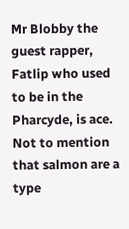Mr Blobby the guest rapper, Fatlip who used to be in the Pharcyde, is ace. Not to mention that salmon are a type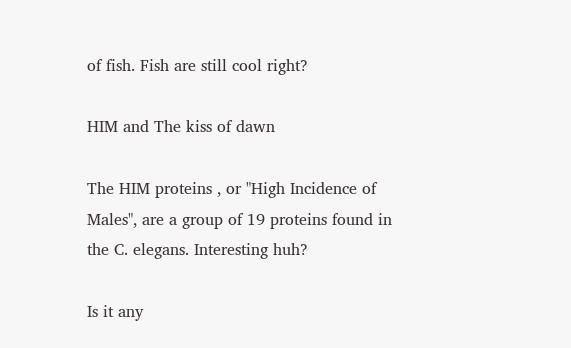of fish. Fish are still cool right?

HIM and The kiss of dawn

The HIM proteins , or "High Incidence of Males", are a group of 19 proteins found in the C. elegans. Interesting huh?

Is it any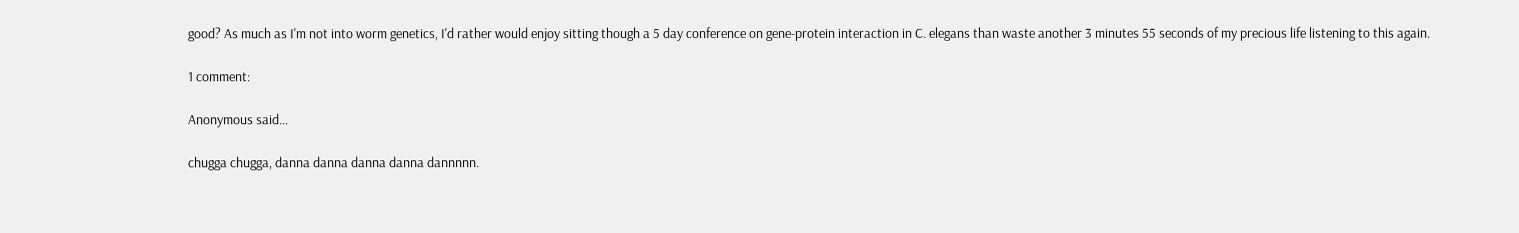good? As much as I'm not into worm genetics, I'd rather would enjoy sitting though a 5 day conference on gene-protein interaction in C. elegans than waste another 3 minutes 55 seconds of my precious life listening to this again.

1 comment:

Anonymous said...

chugga chugga, danna danna danna danna dannnnn.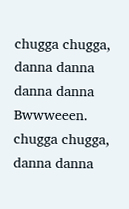chugga chugga, danna danna danna danna Bwwweeen.
chugga chugga, danna danna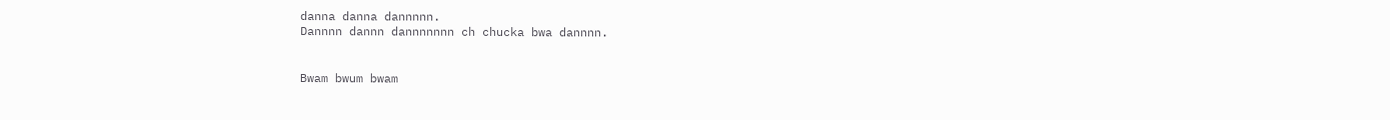danna danna dannnnn.
Dannnn dannn dannnnnnn ch chucka bwa dannnn.


Bwam bwum bwam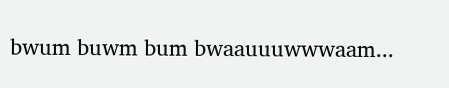bwum buwm bum bwaauuuwwwaam...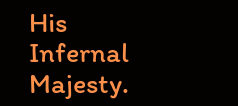His Infernal Majesty.